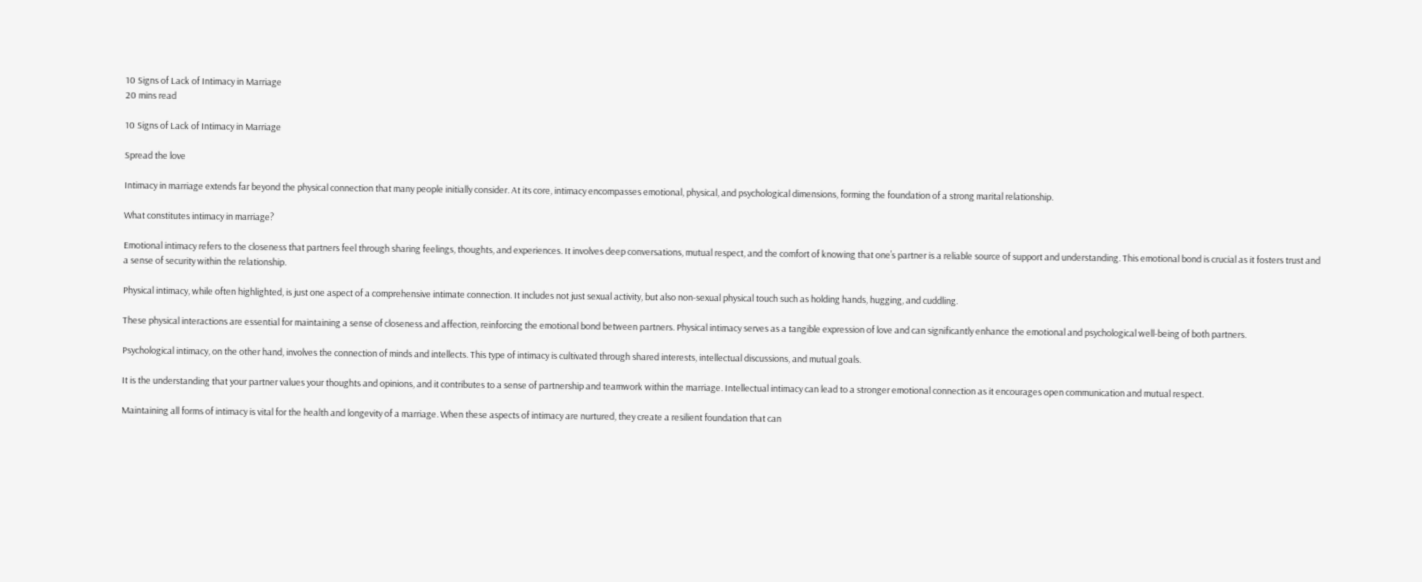10 Signs of Lack of Intimacy in Marriage
20 mins read

10 Signs of Lack of Intimacy in Marriage

Spread the love

Intimacy in marriage extends far beyond the physical connection that many people initially consider. At its core, intimacy encompasses emotional, physical, and psychological dimensions, forming the foundation of a strong marital relationship.

What constitutes intimacy in marriage?

Emotional intimacy refers to the closeness that partners feel through sharing feelings, thoughts, and experiences. It involves deep conversations, mutual respect, and the comfort of knowing that one’s partner is a reliable source of support and understanding. This emotional bond is crucial as it fosters trust and a sense of security within the relationship.

Physical intimacy, while often highlighted, is just one aspect of a comprehensive intimate connection. It includes not just sexual activity, but also non-sexual physical touch such as holding hands, hugging, and cuddling.

These physical interactions are essential for maintaining a sense of closeness and affection, reinforcing the emotional bond between partners. Physical intimacy serves as a tangible expression of love and can significantly enhance the emotional and psychological well-being of both partners.

Psychological intimacy, on the other hand, involves the connection of minds and intellects. This type of intimacy is cultivated through shared interests, intellectual discussions, and mutual goals.

It is the understanding that your partner values your thoughts and opinions, and it contributes to a sense of partnership and teamwork within the marriage. Intellectual intimacy can lead to a stronger emotional connection as it encourages open communication and mutual respect.

Maintaining all forms of intimacy is vital for the health and longevity of a marriage. When these aspects of intimacy are nurtured, they create a resilient foundation that can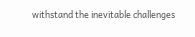withstand the inevitable challenges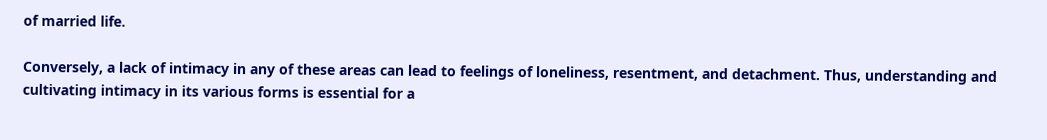of married life.

Conversely, a lack of intimacy in any of these areas can lead to feelings of loneliness, resentment, and detachment. Thus, understanding and cultivating intimacy in its various forms is essential for a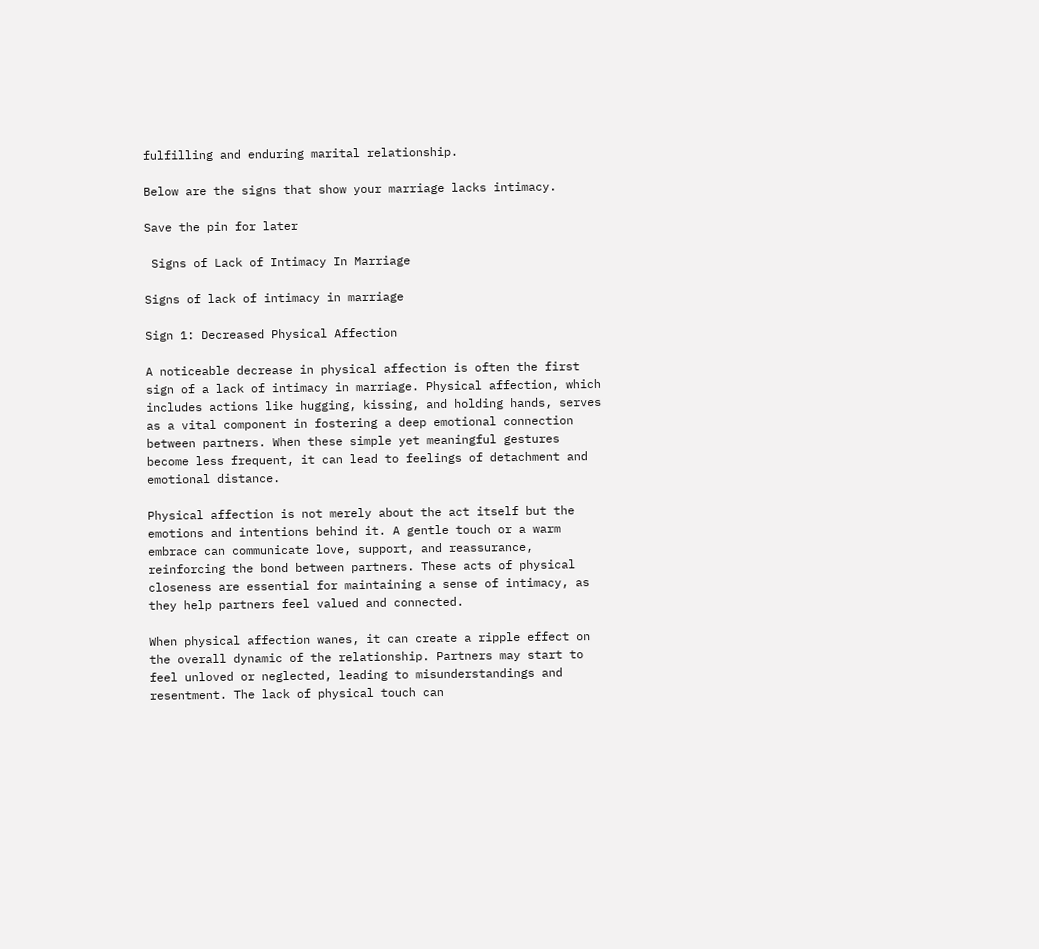fulfilling and enduring marital relationship.

Below are the signs that show your marriage lacks intimacy.

Save the pin for later

 Signs of Lack of Intimacy In Marriage

Signs of lack of intimacy in marriage

Sign 1: Decreased Physical Affection

A noticeable decrease in physical affection is often the first sign of a lack of intimacy in marriage. Physical affection, which includes actions like hugging, kissing, and holding hands, serves as a vital component in fostering a deep emotional connection between partners. When these simple yet meaningful gestures become less frequent, it can lead to feelings of detachment and emotional distance.

Physical affection is not merely about the act itself but the emotions and intentions behind it. A gentle touch or a warm embrace can communicate love, support, and reassurance, reinforcing the bond between partners. These acts of physical closeness are essential for maintaining a sense of intimacy, as they help partners feel valued and connected.

When physical affection wanes, it can create a ripple effect on the overall dynamic of the relationship. Partners may start to feel unloved or neglected, leading to misunderstandings and resentment. The lack of physical touch can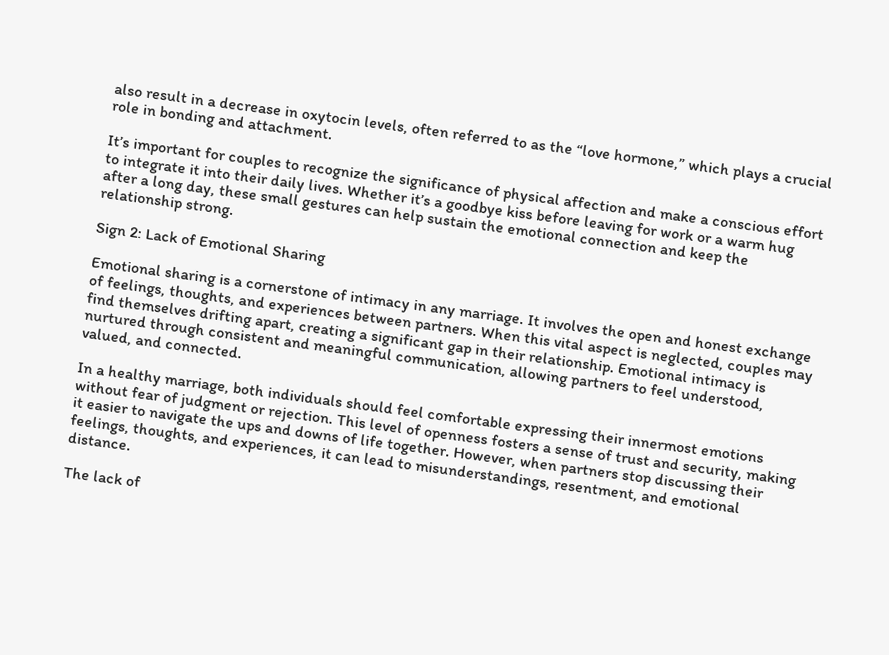also result in a decrease in oxytocin levels, often referred to as the “love hormone,” which plays a crucial role in bonding and attachment.

It’s important for couples to recognize the significance of physical affection and make a conscious effort to integrate it into their daily lives. Whether it’s a goodbye kiss before leaving for work or a warm hug after a long day, these small gestures can help sustain the emotional connection and keep the relationship strong.

Sign 2: Lack of Emotional Sharing

Emotional sharing is a cornerstone of intimacy in any marriage. It involves the open and honest exchange of feelings, thoughts, and experiences between partners. When this vital aspect is neglected, couples may find themselves drifting apart, creating a significant gap in their relationship. Emotional intimacy is nurtured through consistent and meaningful communication, allowing partners to feel understood, valued, and connected.

In a healthy marriage, both individuals should feel comfortable expressing their innermost emotions without fear of judgment or rejection. This level of openness fosters a sense of trust and security, making it easier to navigate the ups and downs of life together. However, when partners stop discussing their feelings, thoughts, and experiences, it can lead to misunderstandings, resentment, and emotional distance.

The lack of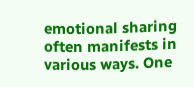emotional sharing often manifests in various ways. One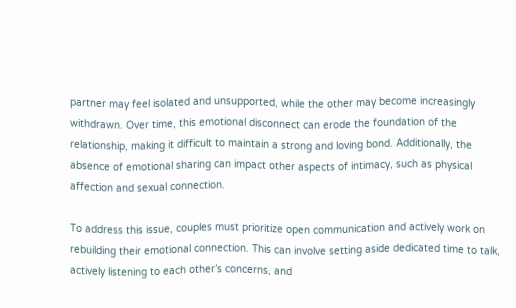partner may feel isolated and unsupported, while the other may become increasingly withdrawn. Over time, this emotional disconnect can erode the foundation of the relationship, making it difficult to maintain a strong and loving bond. Additionally, the absence of emotional sharing can impact other aspects of intimacy, such as physical affection and sexual connection.

To address this issue, couples must prioritize open communication and actively work on rebuilding their emotional connection. This can involve setting aside dedicated time to talk, actively listening to each other’s concerns, and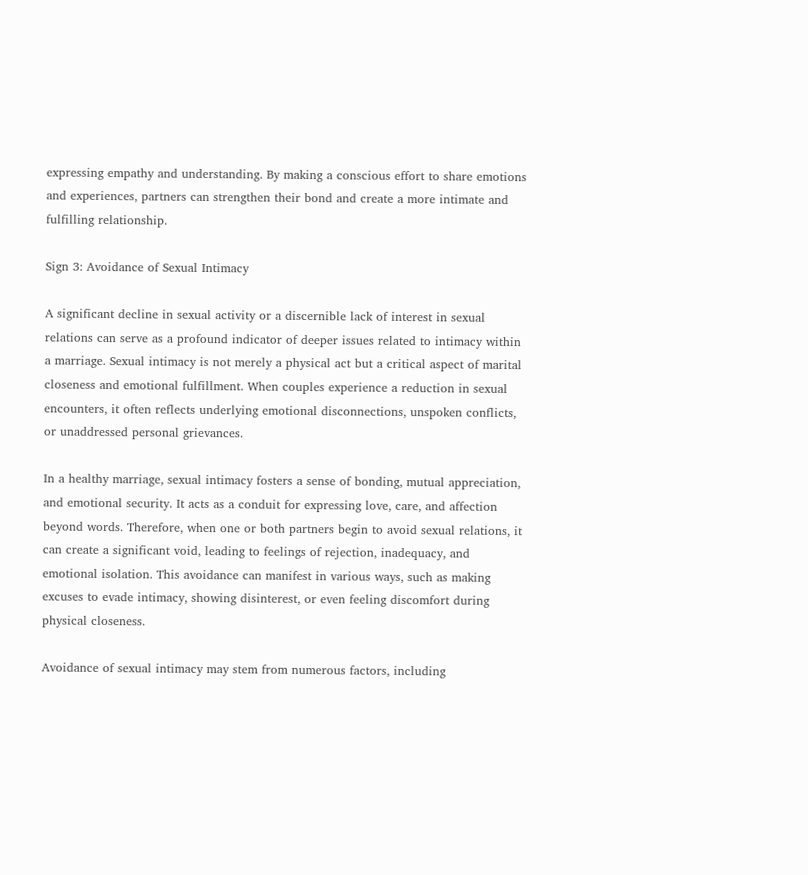expressing empathy and understanding. By making a conscious effort to share emotions and experiences, partners can strengthen their bond and create a more intimate and fulfilling relationship.

Sign 3: Avoidance of Sexual Intimacy

A significant decline in sexual activity or a discernible lack of interest in sexual relations can serve as a profound indicator of deeper issues related to intimacy within a marriage. Sexual intimacy is not merely a physical act but a critical aspect of marital closeness and emotional fulfillment. When couples experience a reduction in sexual encounters, it often reflects underlying emotional disconnections, unspoken conflicts, or unaddressed personal grievances.

In a healthy marriage, sexual intimacy fosters a sense of bonding, mutual appreciation, and emotional security. It acts as a conduit for expressing love, care, and affection beyond words. Therefore, when one or both partners begin to avoid sexual relations, it can create a significant void, leading to feelings of rejection, inadequacy, and emotional isolation. This avoidance can manifest in various ways, such as making excuses to evade intimacy, showing disinterest, or even feeling discomfort during physical closeness.

Avoidance of sexual intimacy may stem from numerous factors, including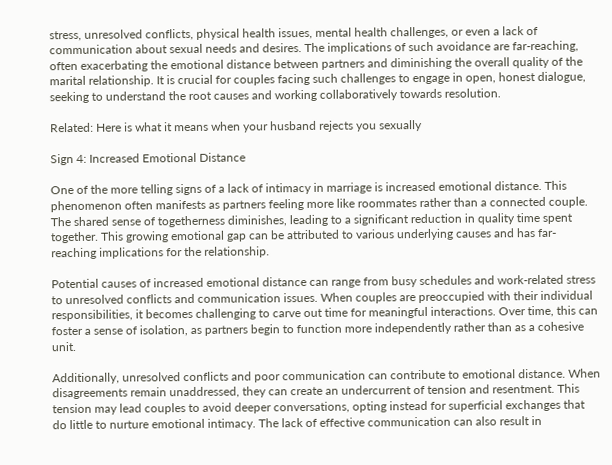stress, unresolved conflicts, physical health issues, mental health challenges, or even a lack of communication about sexual needs and desires. The implications of such avoidance are far-reaching, often exacerbating the emotional distance between partners and diminishing the overall quality of the marital relationship. It is crucial for couples facing such challenges to engage in open, honest dialogue, seeking to understand the root causes and working collaboratively towards resolution.

Related: Here is what it means when your husband rejects you sexually

Sign 4: Increased Emotional Distance

One of the more telling signs of a lack of intimacy in marriage is increased emotional distance. This phenomenon often manifests as partners feeling more like roommates rather than a connected couple. The shared sense of togetherness diminishes, leading to a significant reduction in quality time spent together. This growing emotional gap can be attributed to various underlying causes and has far-reaching implications for the relationship.

Potential causes of increased emotional distance can range from busy schedules and work-related stress to unresolved conflicts and communication issues. When couples are preoccupied with their individual responsibilities, it becomes challenging to carve out time for meaningful interactions. Over time, this can foster a sense of isolation, as partners begin to function more independently rather than as a cohesive unit.

Additionally, unresolved conflicts and poor communication can contribute to emotional distance. When disagreements remain unaddressed, they can create an undercurrent of tension and resentment. This tension may lead couples to avoid deeper conversations, opting instead for superficial exchanges that do little to nurture emotional intimacy. The lack of effective communication can also result in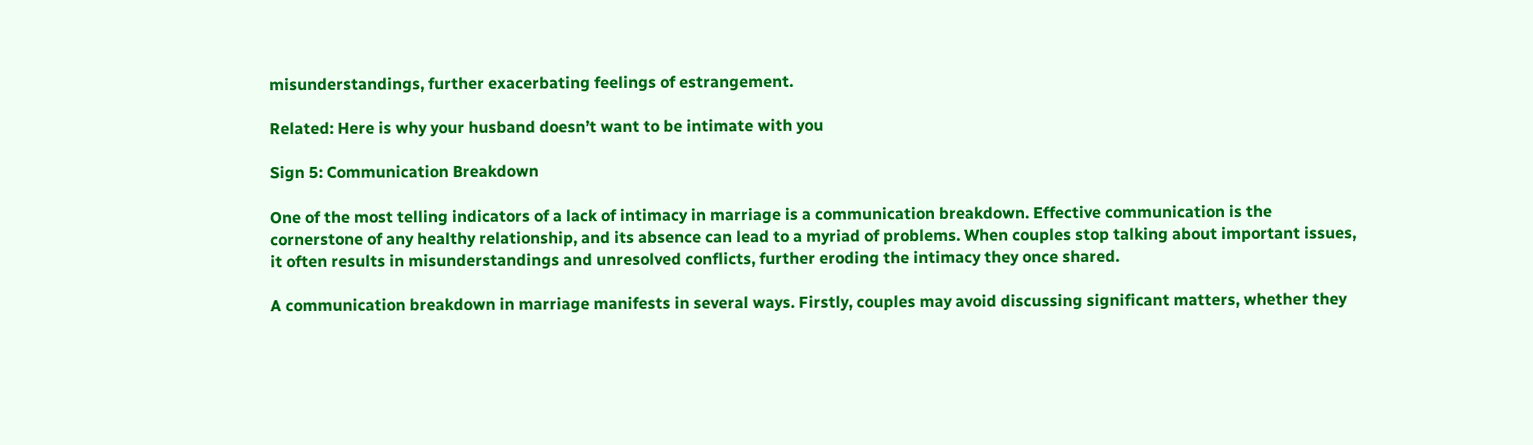misunderstandings, further exacerbating feelings of estrangement.

Related: Here is why your husband doesn’t want to be intimate with you

Sign 5: Communication Breakdown

One of the most telling indicators of a lack of intimacy in marriage is a communication breakdown. Effective communication is the cornerstone of any healthy relationship, and its absence can lead to a myriad of problems. When couples stop talking about important issues, it often results in misunderstandings and unresolved conflicts, further eroding the intimacy they once shared.

A communication breakdown in marriage manifests in several ways. Firstly, couples may avoid discussing significant matters, whether they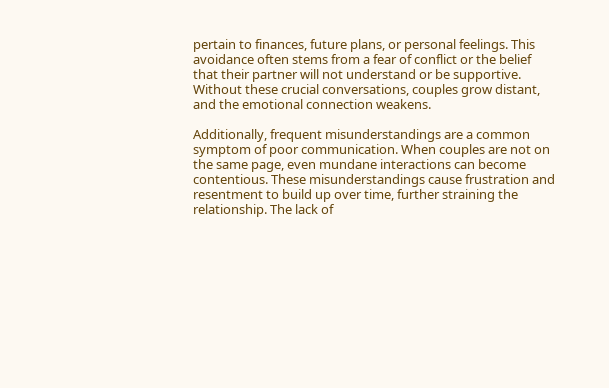pertain to finances, future plans, or personal feelings. This avoidance often stems from a fear of conflict or the belief that their partner will not understand or be supportive. Without these crucial conversations, couples grow distant, and the emotional connection weakens.

Additionally, frequent misunderstandings are a common symptom of poor communication. When couples are not on the same page, even mundane interactions can become contentious. These misunderstandings cause frustration and resentment to build up over time, further straining the relationship. The lack of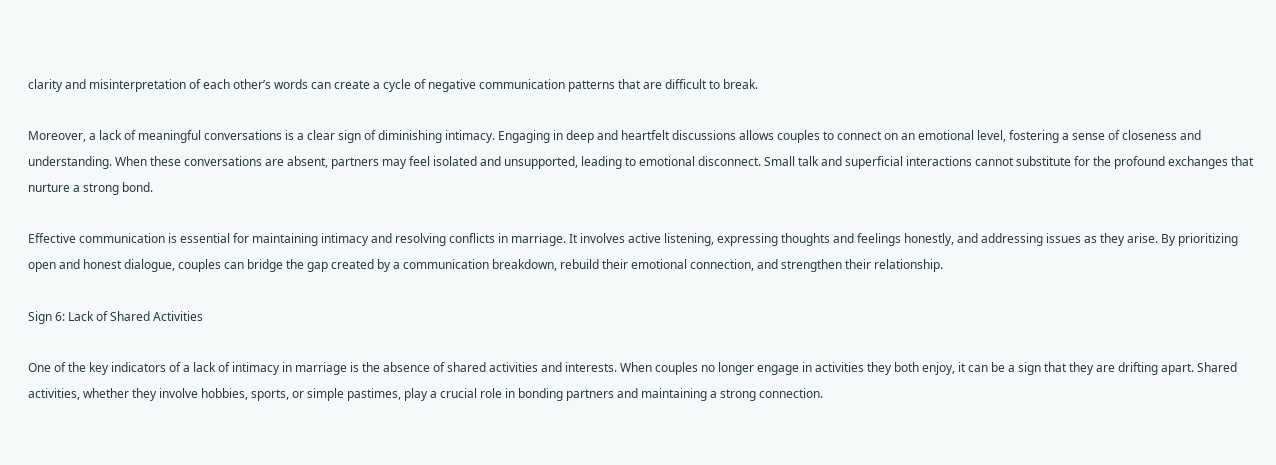clarity and misinterpretation of each other’s words can create a cycle of negative communication patterns that are difficult to break.

Moreover, a lack of meaningful conversations is a clear sign of diminishing intimacy. Engaging in deep and heartfelt discussions allows couples to connect on an emotional level, fostering a sense of closeness and understanding. When these conversations are absent, partners may feel isolated and unsupported, leading to emotional disconnect. Small talk and superficial interactions cannot substitute for the profound exchanges that nurture a strong bond.

Effective communication is essential for maintaining intimacy and resolving conflicts in marriage. It involves active listening, expressing thoughts and feelings honestly, and addressing issues as they arise. By prioritizing open and honest dialogue, couples can bridge the gap created by a communication breakdown, rebuild their emotional connection, and strengthen their relationship.

Sign 6: Lack of Shared Activities

One of the key indicators of a lack of intimacy in marriage is the absence of shared activities and interests. When couples no longer engage in activities they both enjoy, it can be a sign that they are drifting apart. Shared activities, whether they involve hobbies, sports, or simple pastimes, play a crucial role in bonding partners and maintaining a strong connection.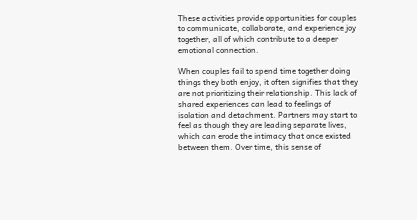These activities provide opportunities for couples to communicate, collaborate, and experience joy together, all of which contribute to a deeper emotional connection.

When couples fail to spend time together doing things they both enjoy, it often signifies that they are not prioritizing their relationship. This lack of shared experiences can lead to feelings of isolation and detachment. Partners may start to feel as though they are leading separate lives, which can erode the intimacy that once existed between them. Over time, this sense of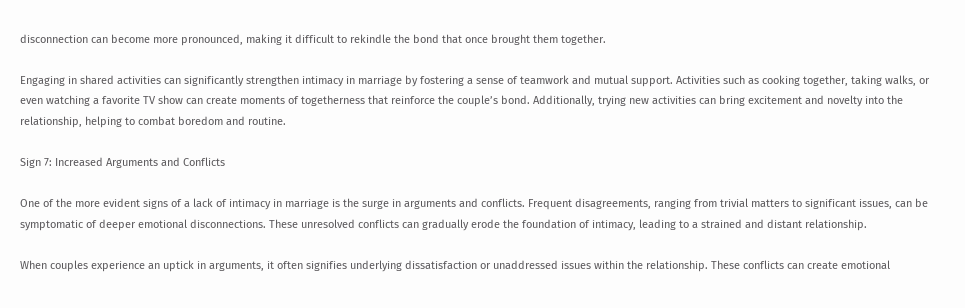disconnection can become more pronounced, making it difficult to rekindle the bond that once brought them together.

Engaging in shared activities can significantly strengthen intimacy in marriage by fostering a sense of teamwork and mutual support. Activities such as cooking together, taking walks, or even watching a favorite TV show can create moments of togetherness that reinforce the couple’s bond. Additionally, trying new activities can bring excitement and novelty into the relationship, helping to combat boredom and routine.

Sign 7: Increased Arguments and Conflicts

One of the more evident signs of a lack of intimacy in marriage is the surge in arguments and conflicts. Frequent disagreements, ranging from trivial matters to significant issues, can be symptomatic of deeper emotional disconnections. These unresolved conflicts can gradually erode the foundation of intimacy, leading to a strained and distant relationship.

When couples experience an uptick in arguments, it often signifies underlying dissatisfaction or unaddressed issues within the relationship. These conflicts can create emotional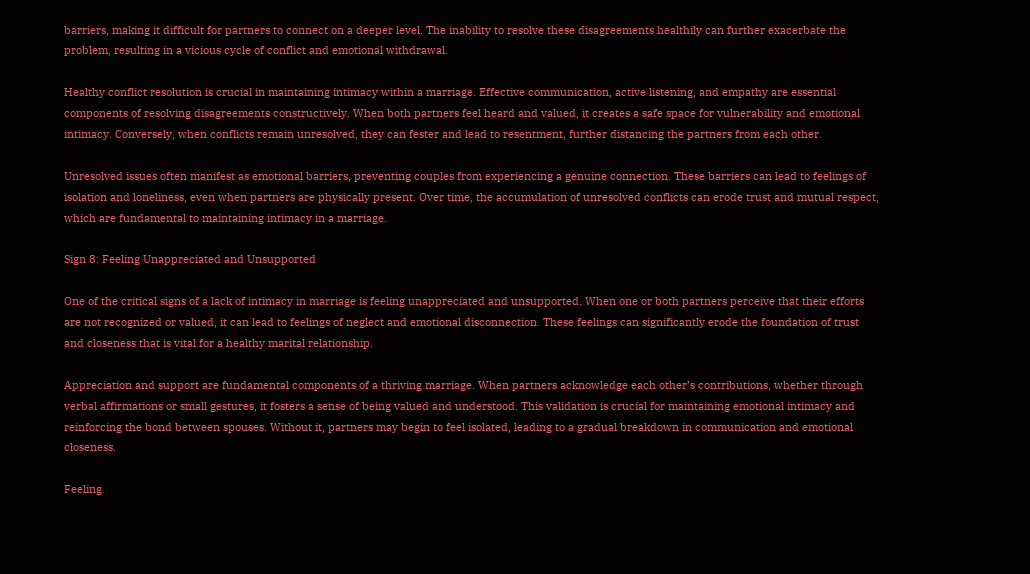barriers, making it difficult for partners to connect on a deeper level. The inability to resolve these disagreements healthily can further exacerbate the problem, resulting in a vicious cycle of conflict and emotional withdrawal.

Healthy conflict resolution is crucial in maintaining intimacy within a marriage. Effective communication, active listening, and empathy are essential components of resolving disagreements constructively. When both partners feel heard and valued, it creates a safe space for vulnerability and emotional intimacy. Conversely, when conflicts remain unresolved, they can fester and lead to resentment, further distancing the partners from each other.

Unresolved issues often manifest as emotional barriers, preventing couples from experiencing a genuine connection. These barriers can lead to feelings of isolation and loneliness, even when partners are physically present. Over time, the accumulation of unresolved conflicts can erode trust and mutual respect, which are fundamental to maintaining intimacy in a marriage.

Sign 8: Feeling Unappreciated and Unsupported

One of the critical signs of a lack of intimacy in marriage is feeling unappreciated and unsupported. When one or both partners perceive that their efforts are not recognized or valued, it can lead to feelings of neglect and emotional disconnection. These feelings can significantly erode the foundation of trust and closeness that is vital for a healthy marital relationship.

Appreciation and support are fundamental components of a thriving marriage. When partners acknowledge each other’s contributions, whether through verbal affirmations or small gestures, it fosters a sense of being valued and understood. This validation is crucial for maintaining emotional intimacy and reinforcing the bond between spouses. Without it, partners may begin to feel isolated, leading to a gradual breakdown in communication and emotional closeness.

Feeling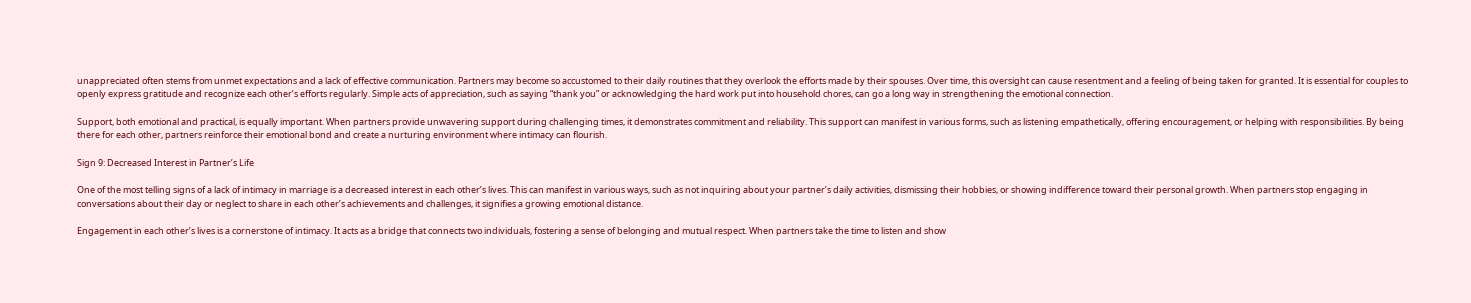unappreciated often stems from unmet expectations and a lack of effective communication. Partners may become so accustomed to their daily routines that they overlook the efforts made by their spouses. Over time, this oversight can cause resentment and a feeling of being taken for granted. It is essential for couples to openly express gratitude and recognize each other’s efforts regularly. Simple acts of appreciation, such as saying “thank you” or acknowledging the hard work put into household chores, can go a long way in strengthening the emotional connection.

Support, both emotional and practical, is equally important. When partners provide unwavering support during challenging times, it demonstrates commitment and reliability. This support can manifest in various forms, such as listening empathetically, offering encouragement, or helping with responsibilities. By being there for each other, partners reinforce their emotional bond and create a nurturing environment where intimacy can flourish.

Sign 9: Decreased Interest in Partner’s Life

One of the most telling signs of a lack of intimacy in marriage is a decreased interest in each other’s lives. This can manifest in various ways, such as not inquiring about your partner’s daily activities, dismissing their hobbies, or showing indifference toward their personal growth. When partners stop engaging in conversations about their day or neglect to share in each other’s achievements and challenges, it signifies a growing emotional distance.

Engagement in each other’s lives is a cornerstone of intimacy. It acts as a bridge that connects two individuals, fostering a sense of belonging and mutual respect. When partners take the time to listen and show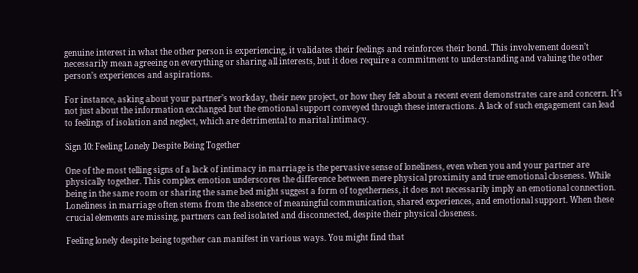genuine interest in what the other person is experiencing, it validates their feelings and reinforces their bond. This involvement doesn’t necessarily mean agreeing on everything or sharing all interests, but it does require a commitment to understanding and valuing the other person’s experiences and aspirations.

For instance, asking about your partner’s workday, their new project, or how they felt about a recent event demonstrates care and concern. It’s not just about the information exchanged but the emotional support conveyed through these interactions. A lack of such engagement can lead to feelings of isolation and neglect, which are detrimental to marital intimacy.

Sign 10: Feeling Lonely Despite Being Together

One of the most telling signs of a lack of intimacy in marriage is the pervasive sense of loneliness, even when you and your partner are physically together. This complex emotion underscores the difference between mere physical proximity and true emotional closeness. While being in the same room or sharing the same bed might suggest a form of togetherness, it does not necessarily imply an emotional connection. Loneliness in marriage often stems from the absence of meaningful communication, shared experiences, and emotional support. When these crucial elements are missing, partners can feel isolated and disconnected, despite their physical closeness.

Feeling lonely despite being together can manifest in various ways. You might find that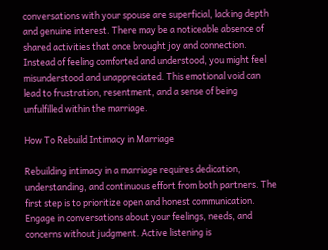conversations with your spouse are superficial, lacking depth and genuine interest. There may be a noticeable absence of shared activities that once brought joy and connection. Instead of feeling comforted and understood, you might feel misunderstood and unappreciated. This emotional void can lead to frustration, resentment, and a sense of being unfulfilled within the marriage.

How To Rebuild Intimacy in Marriage

Rebuilding intimacy in a marriage requires dedication, understanding, and continuous effort from both partners. The first step is to prioritize open and honest communication. Engage in conversations about your feelings, needs, and concerns without judgment. Active listening is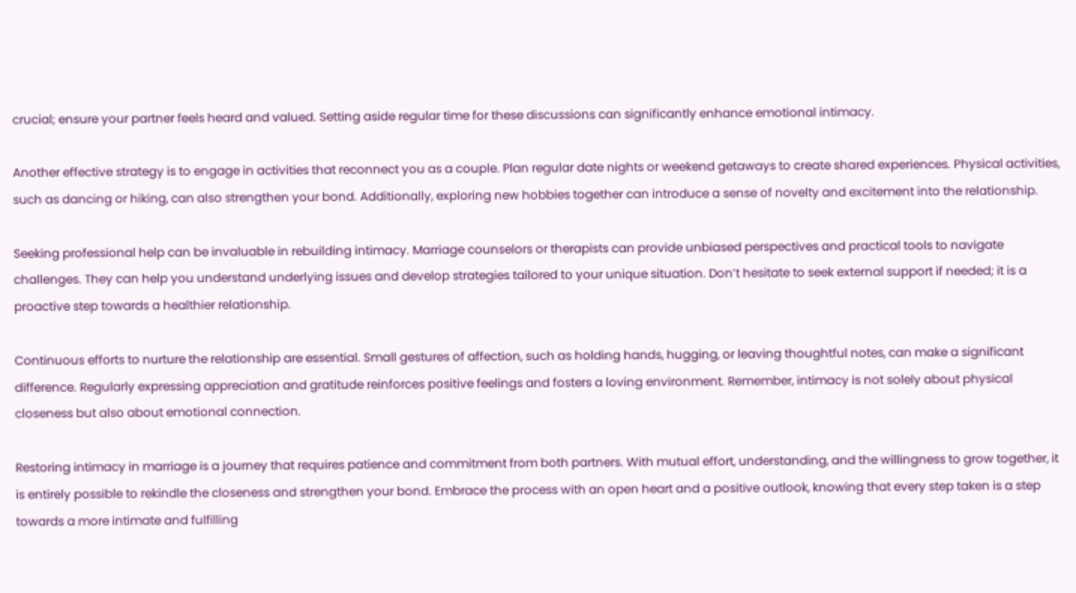crucial; ensure your partner feels heard and valued. Setting aside regular time for these discussions can significantly enhance emotional intimacy.

Another effective strategy is to engage in activities that reconnect you as a couple. Plan regular date nights or weekend getaways to create shared experiences. Physical activities, such as dancing or hiking, can also strengthen your bond. Additionally, exploring new hobbies together can introduce a sense of novelty and excitement into the relationship.

Seeking professional help can be invaluable in rebuilding intimacy. Marriage counselors or therapists can provide unbiased perspectives and practical tools to navigate challenges. They can help you understand underlying issues and develop strategies tailored to your unique situation. Don’t hesitate to seek external support if needed; it is a proactive step towards a healthier relationship.

Continuous efforts to nurture the relationship are essential. Small gestures of affection, such as holding hands, hugging, or leaving thoughtful notes, can make a significant difference. Regularly expressing appreciation and gratitude reinforces positive feelings and fosters a loving environment. Remember, intimacy is not solely about physical closeness but also about emotional connection.

Restoring intimacy in marriage is a journey that requires patience and commitment from both partners. With mutual effort, understanding, and the willingness to grow together, it is entirely possible to rekindle the closeness and strengthen your bond. Embrace the process with an open heart and a positive outlook, knowing that every step taken is a step towards a more intimate and fulfilling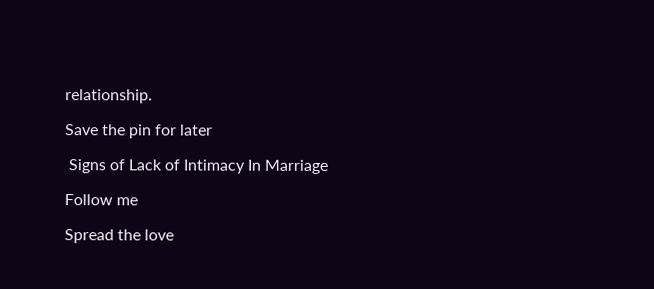relationship.

Save the pin for later

 Signs of Lack of Intimacy In Marriage

Follow me

Spread the love